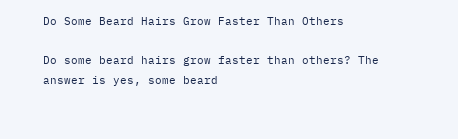Do Some Beard Hairs Grow Faster Than Others

Do some beard hairs grow faster than others? The answer is yes, some beard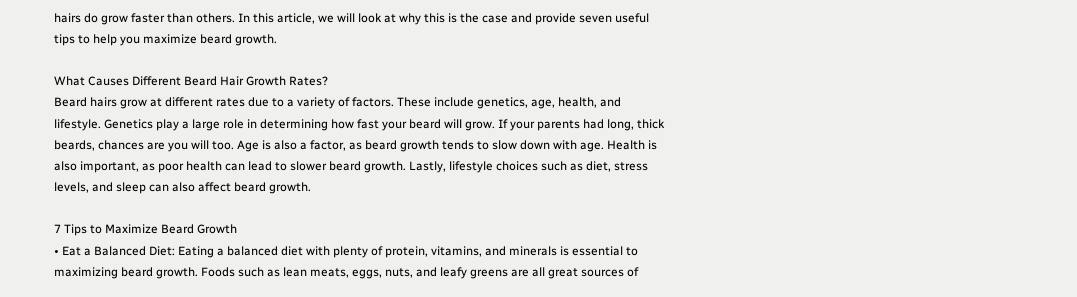hairs do grow faster than others. In this article, we will look at why this is the case and provide seven useful tips to help you maximize beard growth.

What Causes Different Beard Hair Growth Rates?
Beard hairs grow at different rates due to a variety of factors. These include genetics, age, health, and lifestyle. Genetics play a large role in determining how fast your beard will grow. If your parents had long, thick beards, chances are you will too. Age is also a factor, as beard growth tends to slow down with age. Health is also important, as poor health can lead to slower beard growth. Lastly, lifestyle choices such as diet, stress levels, and sleep can also affect beard growth.

7 Tips to Maximize Beard Growth
• Eat a Balanced Diet: Eating a balanced diet with plenty of protein, vitamins, and minerals is essential to maximizing beard growth. Foods such as lean meats, eggs, nuts, and leafy greens are all great sources of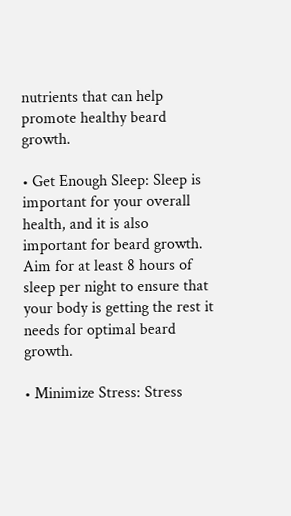nutrients that can help promote healthy beard growth.

• Get Enough Sleep: Sleep is important for your overall health, and it is also important for beard growth. Aim for at least 8 hours of sleep per night to ensure that your body is getting the rest it needs for optimal beard growth.

• Minimize Stress: Stress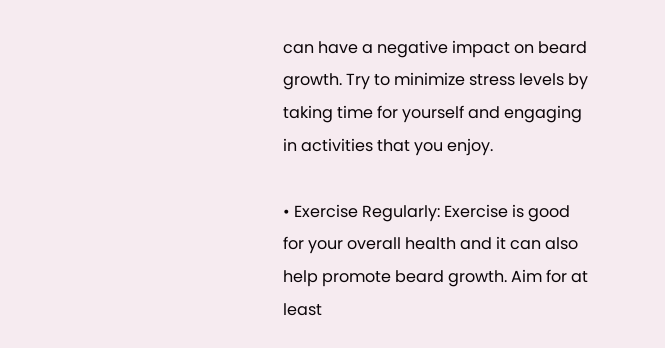can have a negative impact on beard growth. Try to minimize stress levels by taking time for yourself and engaging in activities that you enjoy.

• Exercise Regularly: Exercise is good for your overall health and it can also help promote beard growth. Aim for at least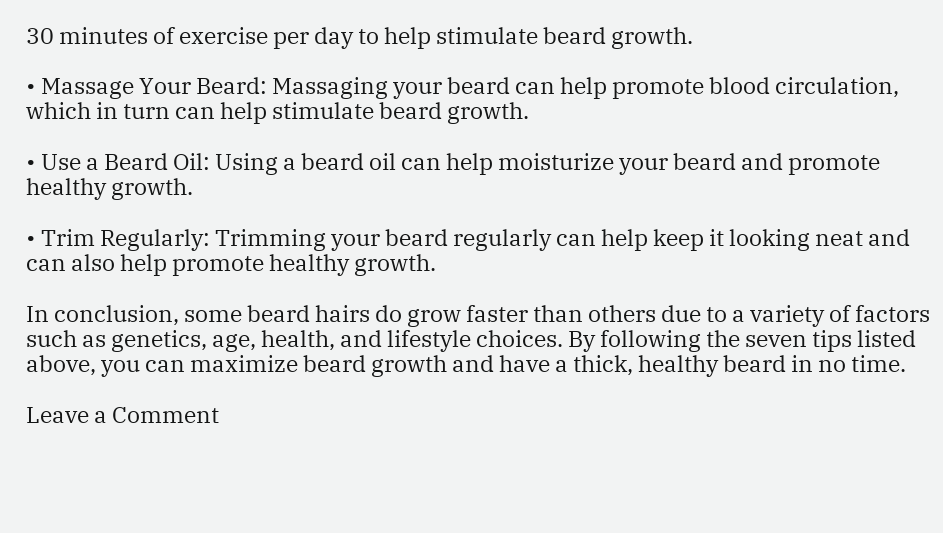30 minutes of exercise per day to help stimulate beard growth.

• Massage Your Beard: Massaging your beard can help promote blood circulation, which in turn can help stimulate beard growth.

• Use a Beard Oil: Using a beard oil can help moisturize your beard and promote healthy growth.

• Trim Regularly: Trimming your beard regularly can help keep it looking neat and can also help promote healthy growth.

In conclusion, some beard hairs do grow faster than others due to a variety of factors such as genetics, age, health, and lifestyle choices. By following the seven tips listed above, you can maximize beard growth and have a thick, healthy beard in no time.

Leave a Comment